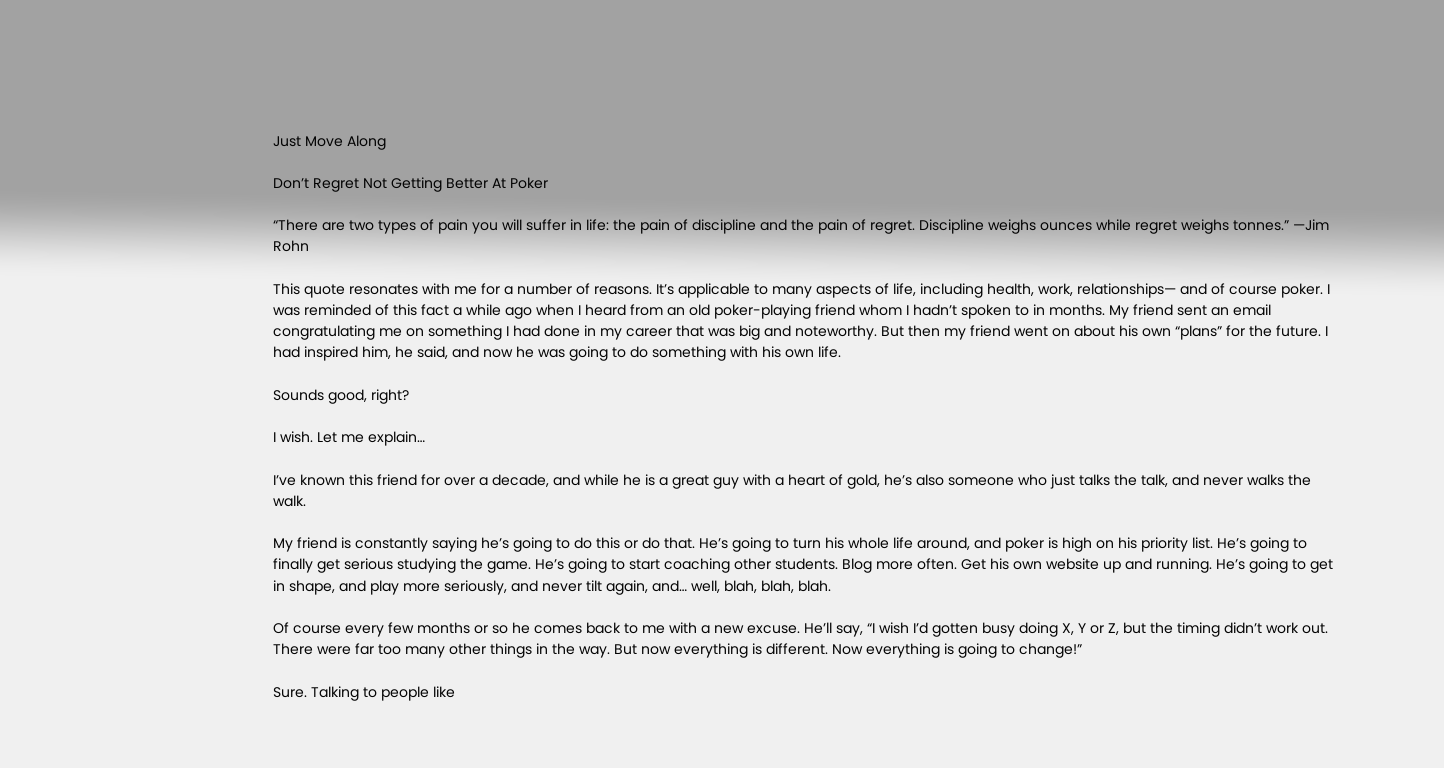Just Move Along

Don’t Regret Not Getting Better At Poker

“There are two types of pain you will suffer in life: the pain of discipline and the pain of regret. Discipline weighs ounces while regret weighs tonnes.” —Jim Rohn

This quote resonates with me for a number of reasons. It’s applicable to many aspects of life, including health, work, relationships— and of course poker. I was reminded of this fact a while ago when I heard from an old poker-playing friend whom I hadn’t spoken to in months. My friend sent an email congratulating me on something I had done in my career that was big and noteworthy. But then my friend went on about his own “plans” for the future. I had inspired him, he said, and now he was going to do something with his own life.

Sounds good, right?

I wish. Let me explain…

I’ve known this friend for over a decade, and while he is a great guy with a heart of gold, he’s also someone who just talks the talk, and never walks the walk.

My friend is constantly saying he’s going to do this or do that. He’s going to turn his whole life around, and poker is high on his priority list. He’s going to finally get serious studying the game. He’s going to start coaching other students. Blog more often. Get his own website up and running. He’s going to get in shape, and play more seriously, and never tilt again, and… well, blah, blah, blah.

Of course every few months or so he comes back to me with a new excuse. He’ll say, “I wish I’d gotten busy doing X, Y or Z, but the timing didn’t work out. There were far too many other things in the way. But now everything is different. Now everything is going to change!”

Sure. Talking to people like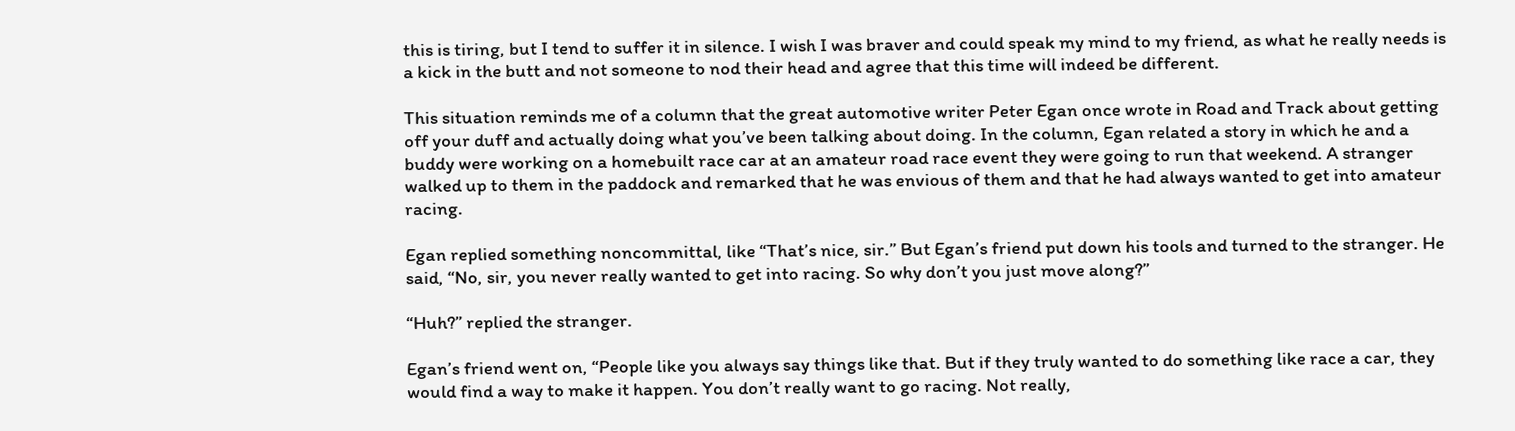this is tiring, but I tend to suffer it in silence. I wish I was braver and could speak my mind to my friend, as what he really needs is a kick in the butt and not someone to nod their head and agree that this time will indeed be different.

This situation reminds me of a column that the great automotive writer Peter Egan once wrote in Road and Track about getting off your duff and actually doing what you’ve been talking about doing. In the column, Egan related a story in which he and a buddy were working on a homebuilt race car at an amateur road race event they were going to run that weekend. A stranger walked up to them in the paddock and remarked that he was envious of them and that he had always wanted to get into amateur racing.

Egan replied something noncommittal, like “That’s nice, sir.” But Egan’s friend put down his tools and turned to the stranger. He said, “No, sir, you never really wanted to get into racing. So why don’t you just move along?”

“Huh?” replied the stranger.

Egan’s friend went on, “People like you always say things like that. But if they truly wanted to do something like race a car, they would find a way to make it happen. You don’t really want to go racing. Not really,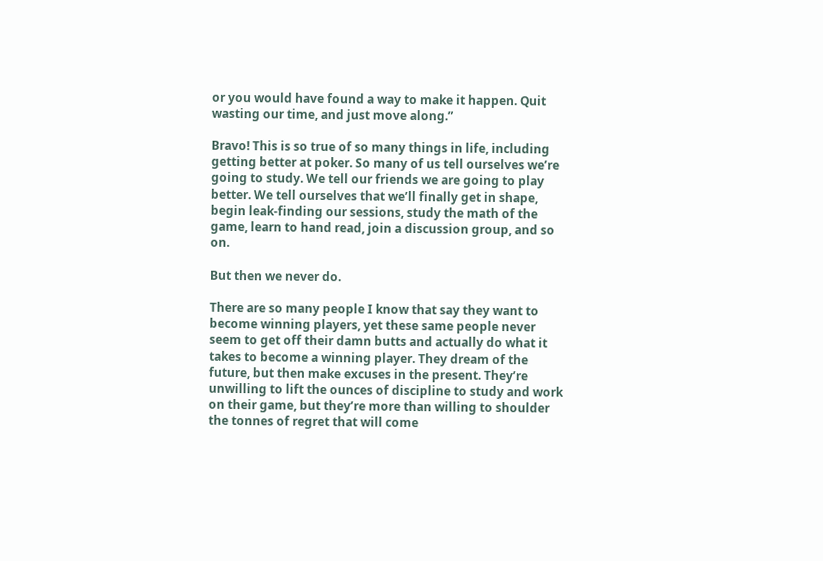or you would have found a way to make it happen. Quit wasting our time, and just move along.”

Bravo! This is so true of so many things in life, including getting better at poker. So many of us tell ourselves we’re going to study. We tell our friends we are going to play better. We tell ourselves that we’ll finally get in shape, begin leak-finding our sessions, study the math of the game, learn to hand read, join a discussion group, and so on.

But then we never do.

There are so many people I know that say they want to become winning players, yet these same people never seem to get off their damn butts and actually do what it takes to become a winning player. They dream of the future, but then make excuses in the present. They’re unwilling to lift the ounces of discipline to study and work on their game, but they’re more than willing to shoulder the tonnes of regret that will come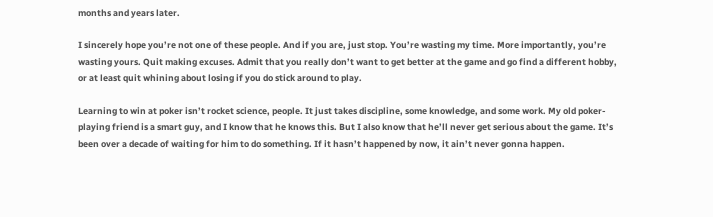months and years later.

I sincerely hope you’re not one of these people. And if you are, just stop. You’re wasting my time. More importantly, you’re wasting yours. Quit making excuses. Admit that you really don’t want to get better at the game and go find a different hobby, or at least quit whining about losing if you do stick around to play.

Learning to win at poker isn’t rocket science, people. It just takes discipline, some knowledge, and some work. My old poker-playing friend is a smart guy, and I know that he knows this. But I also know that he’ll never get serious about the game. It’s been over a decade of waiting for him to do something. If it hasn’t happened by now, it ain’t never gonna happen.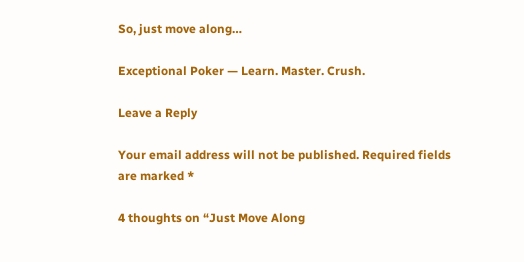So, just move along…

Exceptional Poker — Learn. Master. Crush.

Leave a Reply

Your email address will not be published. Required fields are marked *

4 thoughts on “Just Move Along